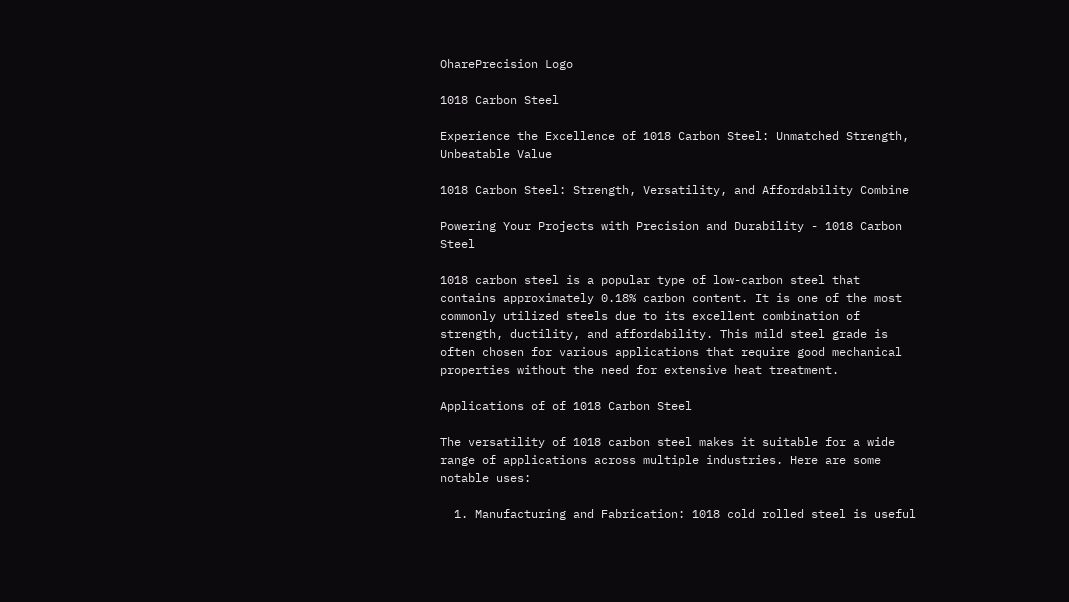OharePrecision Logo

1018 Carbon Steel

Experience the Excellence of 1018 Carbon Steel: Unmatched Strength, Unbeatable Value

1018 Carbon Steel: Strength, Versatility, and Affordability Combine

Powering Your Projects with Precision and Durability - 1018 Carbon Steel

1018 carbon steel is a popular type of low-carbon steel that contains approximately 0.18% carbon content. It is one of the most commonly utilized steels due to its excellent combination of strength, ductility, and affordability. This mild steel grade is often chosen for various applications that require good mechanical properties without the need for extensive heat treatment.

Applications of of 1018 Carbon Steel

The versatility of 1018 carbon steel makes it suitable for a wide range of applications across multiple industries. Here are some notable uses:

  1. Manufacturing and Fabrication: 1018 cold rolled steel is useful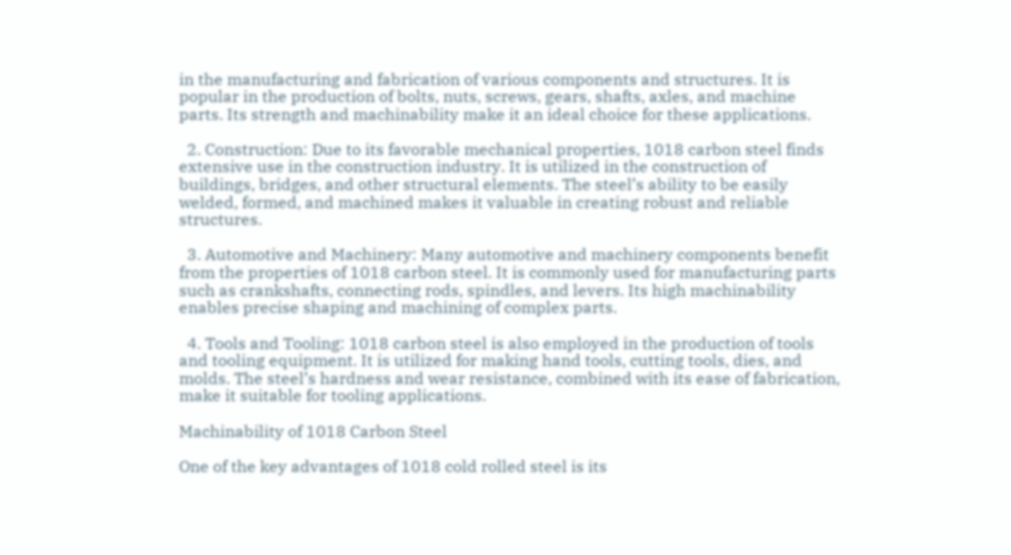in the manufacturing and fabrication of various components and structures. It is popular in the production of bolts, nuts, screws, gears, shafts, axles, and machine parts. Its strength and machinability make it an ideal choice for these applications.

  2. Construction: Due to its favorable mechanical properties, 1018 carbon steel finds extensive use in the construction industry. It is utilized in the construction of buildings, bridges, and other structural elements. The steel’s ability to be easily welded, formed, and machined makes it valuable in creating robust and reliable structures.

  3. Automotive and Machinery: Many automotive and machinery components benefit from the properties of 1018 carbon steel. It is commonly used for manufacturing parts such as crankshafts, connecting rods, spindles, and levers. Its high machinability enables precise shaping and machining of complex parts.

  4. Tools and Tooling: 1018 carbon steel is also employed in the production of tools and tooling equipment. It is utilized for making hand tools, cutting tools, dies, and molds. The steel’s hardness and wear resistance, combined with its ease of fabrication, make it suitable for tooling applications.

Machinability of 1018 Carbon Steel

One of the key advantages of 1018 cold rolled steel is its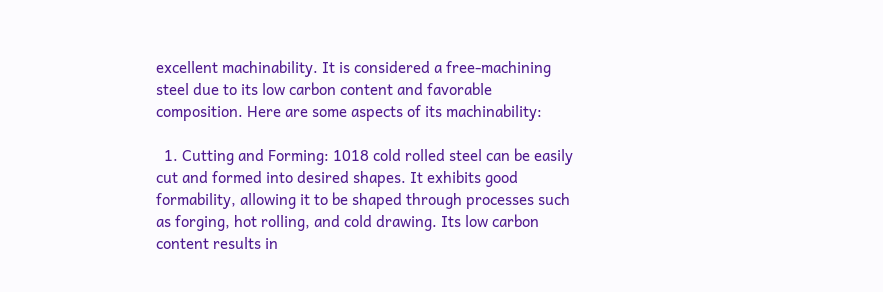excellent machinability. It is considered a free-machining steel due to its low carbon content and favorable composition. Here are some aspects of its machinability:

  1. Cutting and Forming: 1018 cold rolled steel can be easily cut and formed into desired shapes. It exhibits good formability, allowing it to be shaped through processes such as forging, hot rolling, and cold drawing. Its low carbon content results in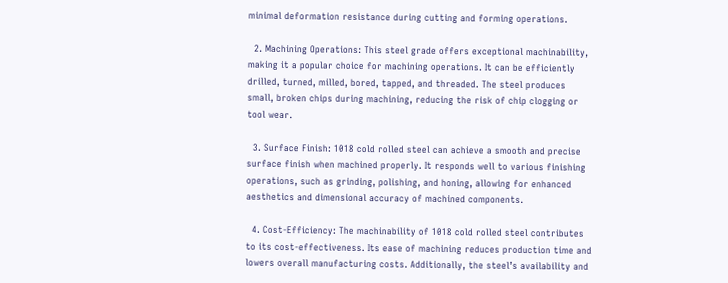minimal deformation resistance during cutting and forming operations.

  2. Machining Operations: This steel grade offers exceptional machinability, making it a popular choice for machining operations. It can be efficiently drilled, turned, milled, bored, tapped, and threaded. The steel produces small, broken chips during machining, reducing the risk of chip clogging or tool wear.

  3. Surface Finish: 1018 cold rolled steel can achieve a smooth and precise surface finish when machined properly. It responds well to various finishing operations, such as grinding, polishing, and honing, allowing for enhanced aesthetics and dimensional accuracy of machined components.

  4. Cost-Efficiency: The machinability of 1018 cold rolled steel contributes to its cost-effectiveness. Its ease of machining reduces production time and lowers overall manufacturing costs. Additionally, the steel’s availability and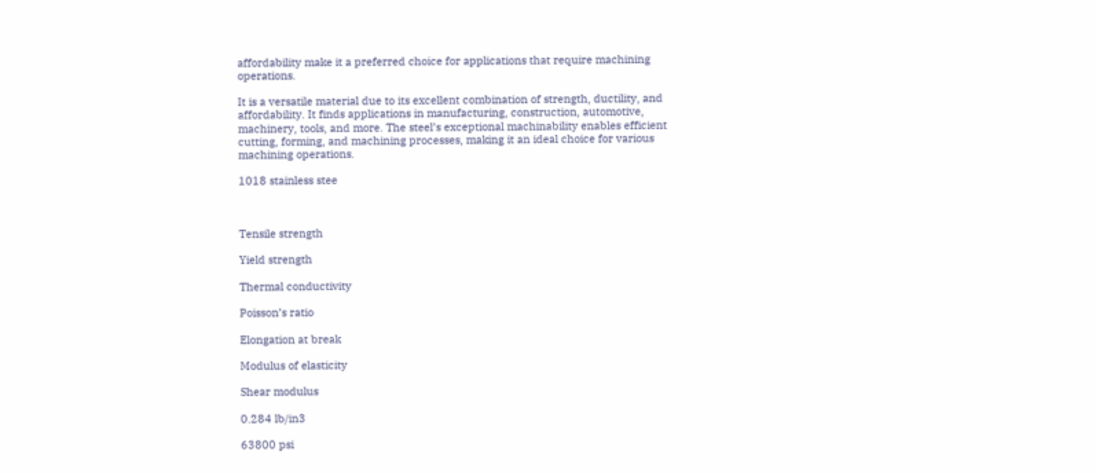affordability make it a preferred choice for applications that require machining operations.

It is a versatile material due to its excellent combination of strength, ductility, and affordability. It finds applications in manufacturing, construction, automotive, machinery, tools, and more. The steel’s exceptional machinability enables efficient cutting, forming, and machining processes, making it an ideal choice for various machining operations.

1018 stainless stee



Tensile strength

Yield strength

Thermal conductivity

Poisson’s ratio

Elongation at break

Modulus of elasticity

Shear modulus

0.284 lb/in3

63800 psi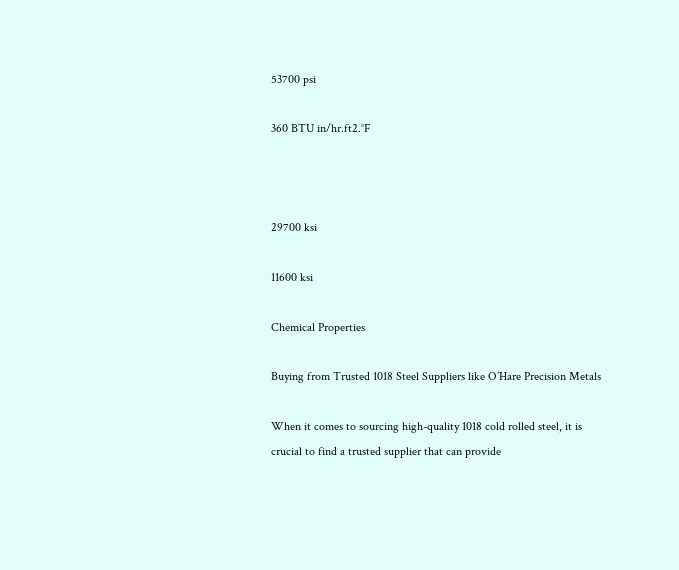53700 psi

360 BTU in/hr.ft2.°F



29700 ksi

11600 ksi

Chemical Properties

Buying from Trusted 1018 Steel Suppliers like O’Hare Precision Metals

When it comes to sourcing high-quality 1018 cold rolled steel, it is crucial to find a trusted supplier that can provide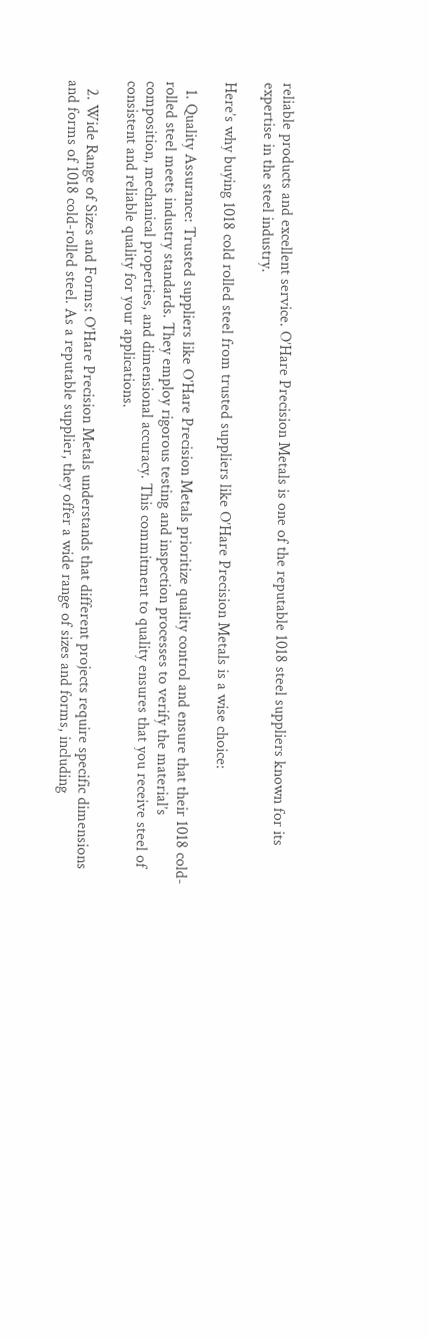reliable products and excellent service. O’Hare Precision Metals is one of the reputable 1018 steel suppliers known for its expertise in the steel industry.

Here’s why buying 1018 cold rolled steel from trusted suppliers like O’Hare Precision Metals is a wise choice:

  1. Quality Assurance: Trusted suppliers like O’Hare Precision Metals prioritize quality control and ensure that their 1018 cold-rolled steel meets industry standards. They employ rigorous testing and inspection processes to verify the material’s composition, mechanical properties, and dimensional accuracy. This commitment to quality ensures that you receive steel of consistent and reliable quality for your applications.

  2. Wide Range of Sizes and Forms: O’Hare Precision Metals understands that different projects require specific dimensions and forms of 1018 cold-rolled steel. As a reputable supplier, they offer a wide range of sizes and forms, including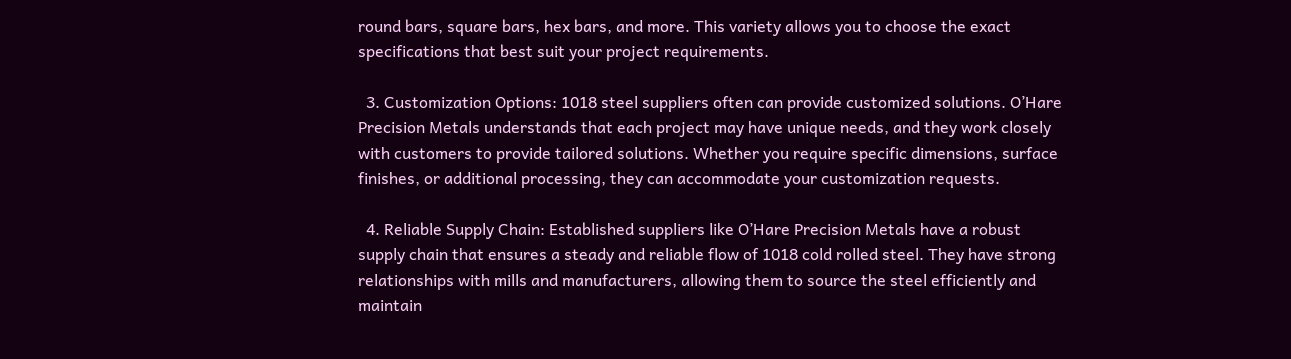round bars, square bars, hex bars, and more. This variety allows you to choose the exact specifications that best suit your project requirements.

  3. Customization Options: 1018 steel suppliers often can provide customized solutions. O’Hare Precision Metals understands that each project may have unique needs, and they work closely with customers to provide tailored solutions. Whether you require specific dimensions, surface finishes, or additional processing, they can accommodate your customization requests.

  4. Reliable Supply Chain: Established suppliers like O’Hare Precision Metals have a robust supply chain that ensures a steady and reliable flow of 1018 cold rolled steel. They have strong relationships with mills and manufacturers, allowing them to source the steel efficiently and maintain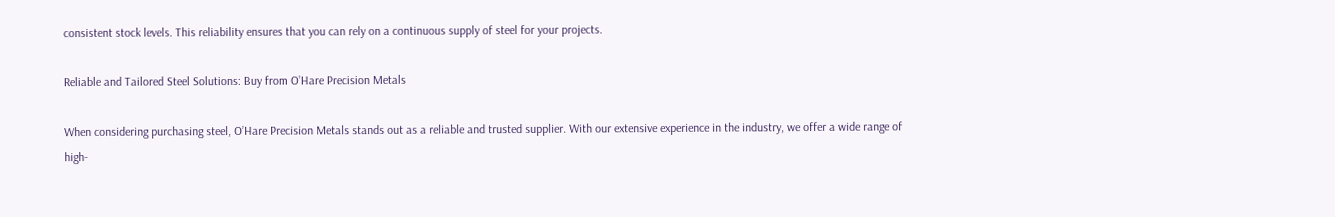consistent stock levels. This reliability ensures that you can rely on a continuous supply of steel for your projects.

Reliable and Tailored Steel Solutions: Buy from O’Hare Precision Metals

When considering purchasing steel, O’Hare Precision Metals stands out as a reliable and trusted supplier. With our extensive experience in the industry, we offer a wide range of high-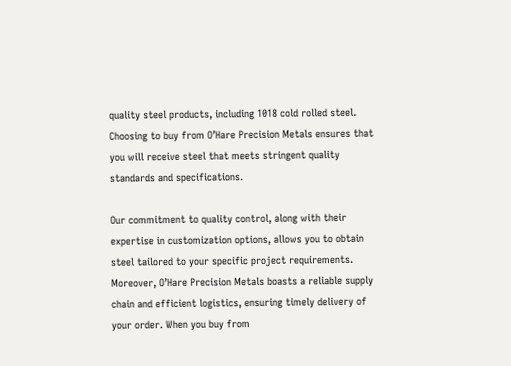quality steel products, including 1018 cold rolled steel. Choosing to buy from O’Hare Precision Metals ensures that you will receive steel that meets stringent quality standards and specifications.

Our commitment to quality control, along with their expertise in customization options, allows you to obtain steel tailored to your specific project requirements. Moreover, O’Hare Precision Metals boasts a reliable supply chain and efficient logistics, ensuring timely delivery of your order. When you buy from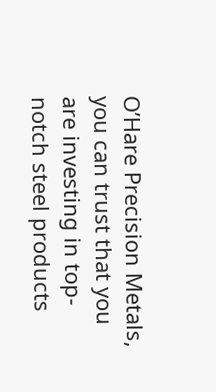O’Hare Precision Metals, you can trust that you are investing in top-notch steel products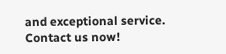and exceptional service. Contact us now!